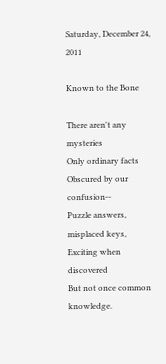Saturday, December 24, 2011

Known to the Bone

There aren't any mysteries
Only ordinary facts
Obscured by our confusion--
Puzzle answers, misplaced keys,
Exciting when discovered
But not once common knowledge.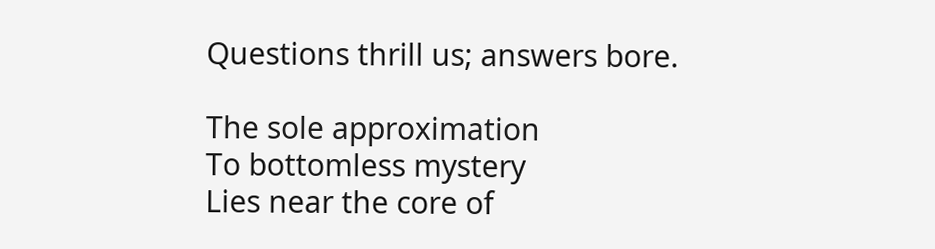Questions thrill us; answers bore.

The sole approximation
To bottomless mystery
Lies near the core of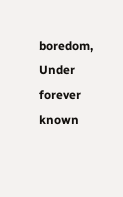boredom,
Under forever known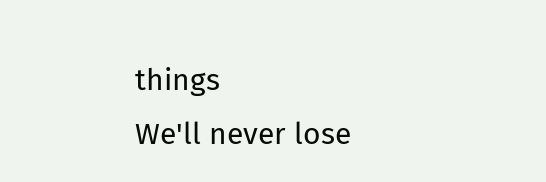things
We'll never lose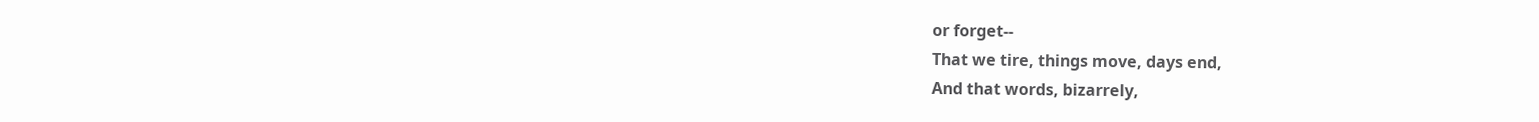or forget--
That we tire, things move, days end,
And that words, bizarrely,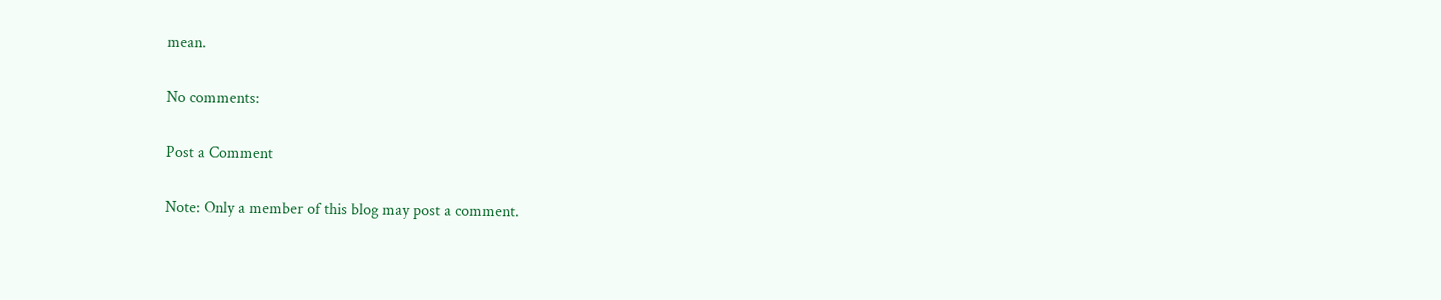mean.

No comments:

Post a Comment

Note: Only a member of this blog may post a comment.